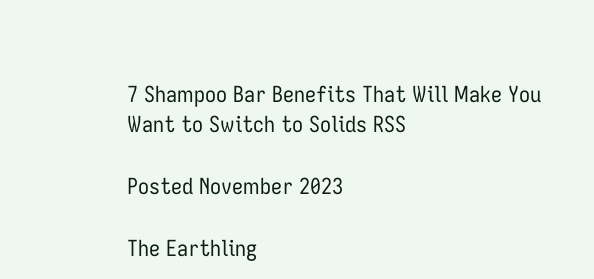7 Shampoo Bar Benefits That Will Make You Want to Switch to Solids RSS

Posted November 2023

The Earthling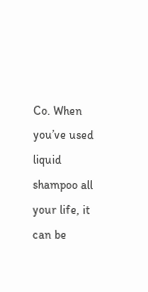Co. When you’ve used liquid shampoo all your life, it can be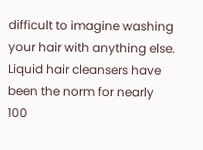difficult to imagine washing your hair with anything else. Liquid hair cleansers have been the norm for nearly 100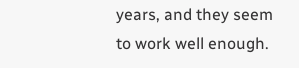years, and they seem to work well enough.